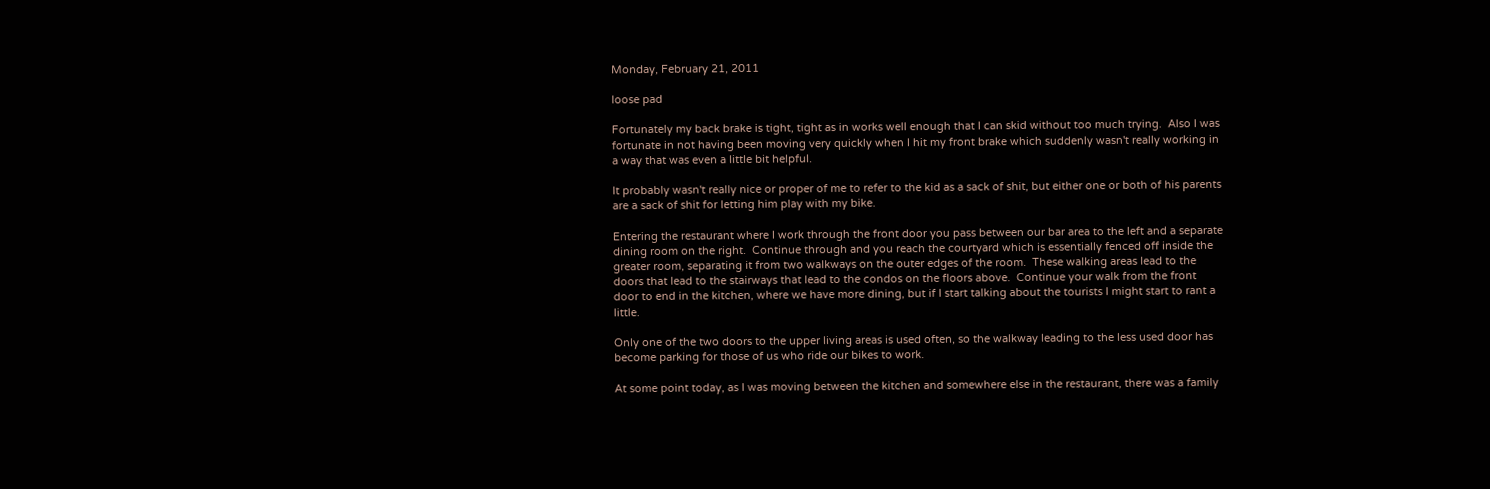Monday, February 21, 2011

loose pad

Fortunately my back brake is tight, tight as in works well enough that I can skid without too much trying.  Also I was fortunate in not having been moving very quickly when I hit my front brake which suddenly wasn't really working in a way that was even a little bit helpful.

It probably wasn't really nice or proper of me to refer to the kid as a sack of shit, but either one or both of his parents are a sack of shit for letting him play with my bike.

Entering the restaurant where I work through the front door you pass between our bar area to the left and a separate dining room on the right.  Continue through and you reach the courtyard which is essentially fenced off inside the greater room, separating it from two walkways on the outer edges of the room.  These walking areas lead to the doors that lead to the stairways that lead to the condos on the floors above.  Continue your walk from the front door to end in the kitchen, where we have more dining, but if I start talking about the tourists I might start to rant a little.

Only one of the two doors to the upper living areas is used often, so the walkway leading to the less used door has become parking for those of us who ride our bikes to work.

At some point today, as I was moving between the kitchen and somewhere else in the restaurant, there was a family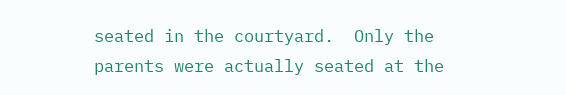seated in the courtyard.  Only the parents were actually seated at the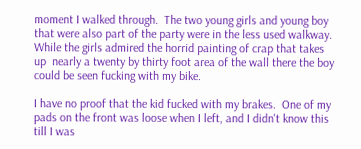moment I walked through.  The two young girls and young boy that were also part of the party were in the less used walkway.  While the girls admired the horrid painting of crap that takes up  nearly a twenty by thirty foot area of the wall there the boy could be seen fucking with my bike.

I have no proof that the kid fucked with my brakes.  One of my pads on the front was loose when I left, and I didn't know this till I was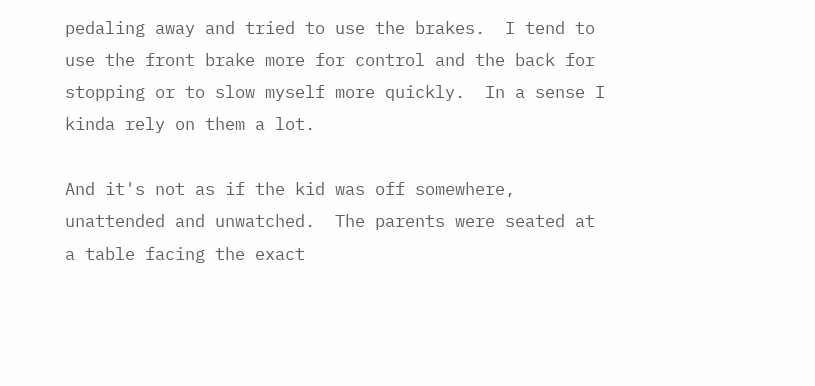pedaling away and tried to use the brakes.  I tend to use the front brake more for control and the back for stopping or to slow myself more quickly.  In a sense I kinda rely on them a lot.

And it's not as if the kid was off somewhere, unattended and unwatched.  The parents were seated at a table facing the exact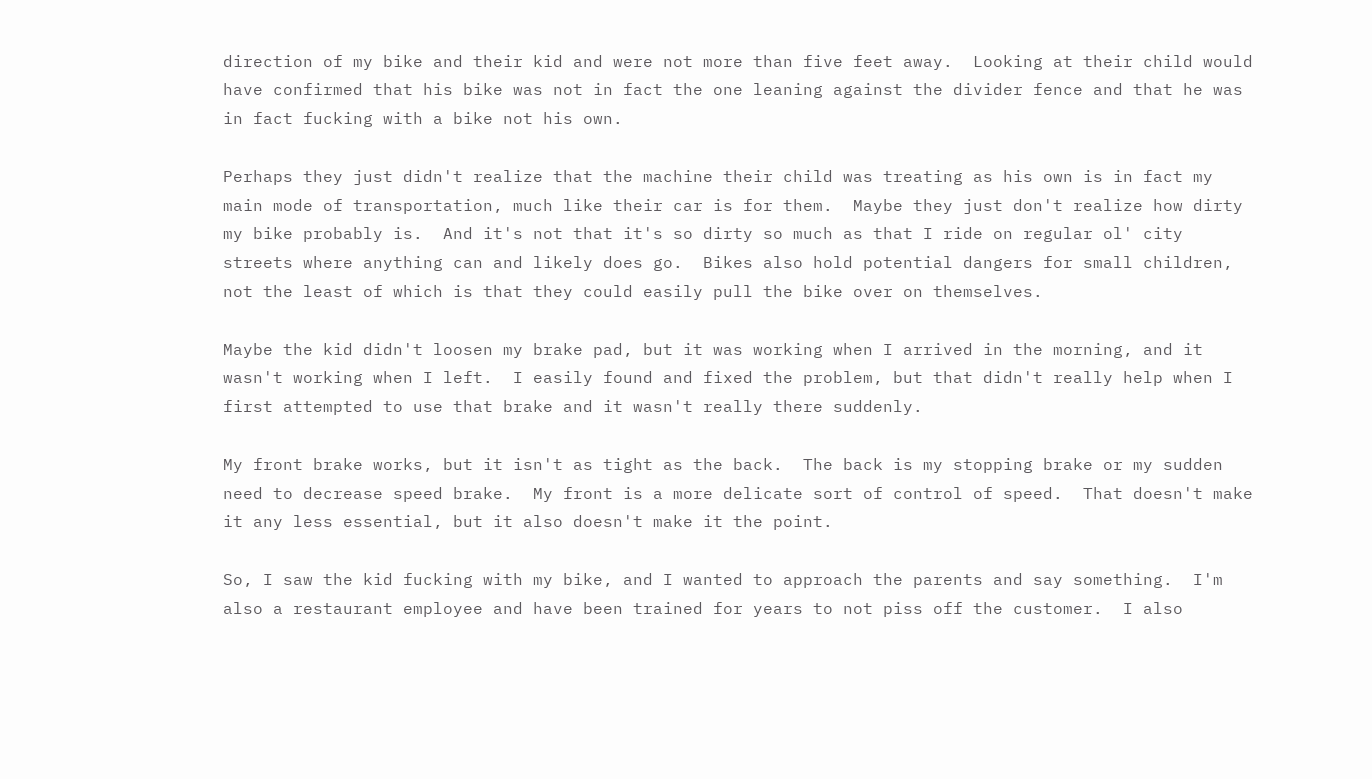direction of my bike and their kid and were not more than five feet away.  Looking at their child would have confirmed that his bike was not in fact the one leaning against the divider fence and that he was in fact fucking with a bike not his own.

Perhaps they just didn't realize that the machine their child was treating as his own is in fact my main mode of transportation, much like their car is for them.  Maybe they just don't realize how dirty my bike probably is.  And it's not that it's so dirty so much as that I ride on regular ol' city streets where anything can and likely does go.  Bikes also hold potential dangers for small children, not the least of which is that they could easily pull the bike over on themselves.

Maybe the kid didn't loosen my brake pad, but it was working when I arrived in the morning, and it wasn't working when I left.  I easily found and fixed the problem, but that didn't really help when I first attempted to use that brake and it wasn't really there suddenly.

My front brake works, but it isn't as tight as the back.  The back is my stopping brake or my sudden need to decrease speed brake.  My front is a more delicate sort of control of speed.  That doesn't make it any less essential, but it also doesn't make it the point.

So, I saw the kid fucking with my bike, and I wanted to approach the parents and say something.  I'm also a restaurant employee and have been trained for years to not piss off the customer.  I also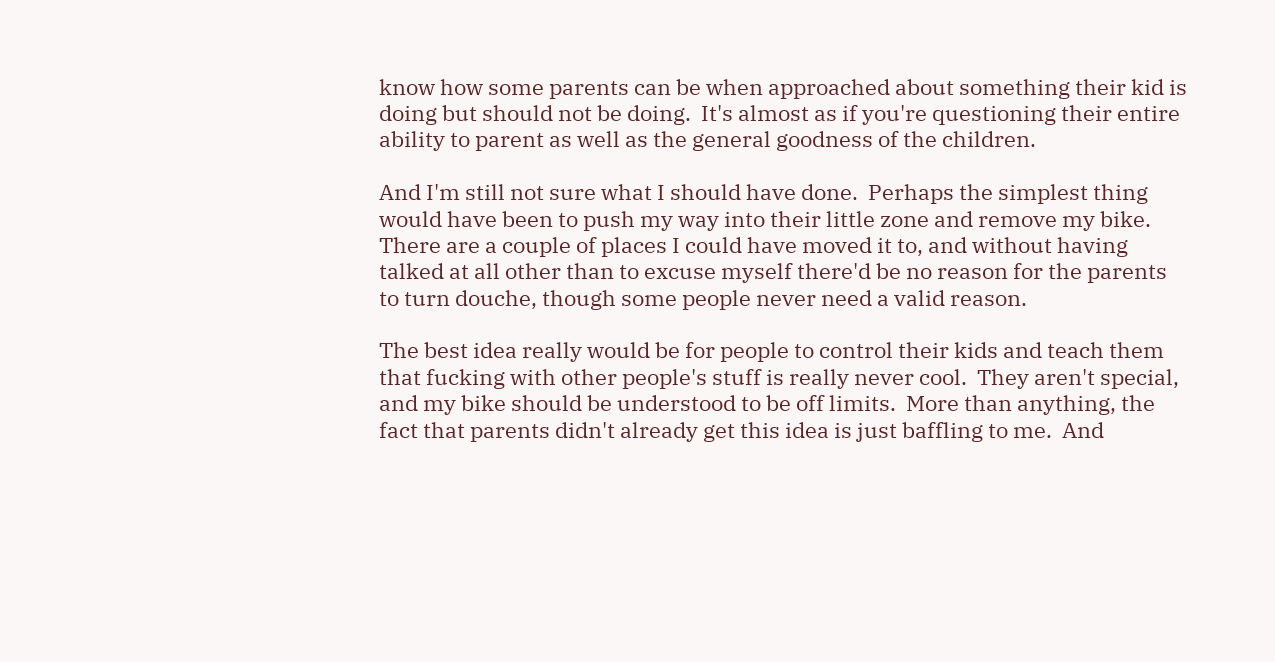know how some parents can be when approached about something their kid is doing but should not be doing.  It's almost as if you're questioning their entire ability to parent as well as the general goodness of the children.

And I'm still not sure what I should have done.  Perhaps the simplest thing would have been to push my way into their little zone and remove my bike.  There are a couple of places I could have moved it to, and without having talked at all other than to excuse myself there'd be no reason for the parents to turn douche, though some people never need a valid reason.

The best idea really would be for people to control their kids and teach them that fucking with other people's stuff is really never cool.  They aren't special, and my bike should be understood to be off limits.  More than anything, the fact that parents didn't already get this idea is just baffling to me.  And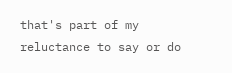that's part of my reluctance to say or do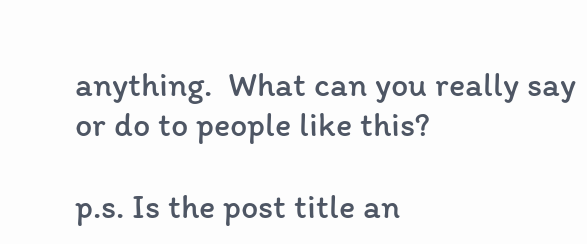anything.  What can you really say or do to people like this?

p.s. Is the post title an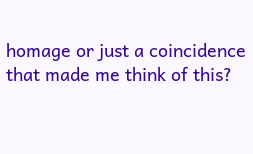homage or just a coincidence that made me think of this?